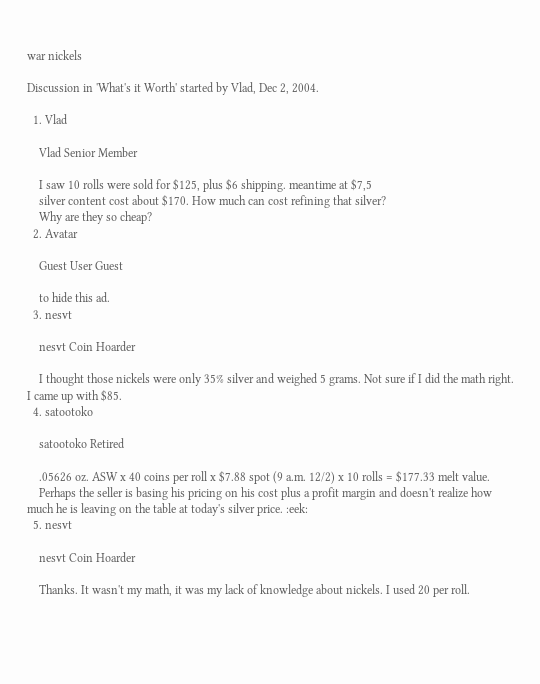war nickels

Discussion in 'What's it Worth' started by Vlad, Dec 2, 2004.

  1. Vlad

    Vlad Senior Member

    I saw 10 rolls were sold for $125, plus $6 shipping. meantime at $7,5
    silver content cost about $170. How much can cost refining that silver?
    Why are they so cheap?
  2. Avatar

    Guest User Guest

    to hide this ad.
  3. nesvt

    nesvt Coin Hoarder

    I thought those nickels were only 35% silver and weighed 5 grams. Not sure if I did the math right. I came up with $85.
  4. satootoko

    satootoko Retired

    .05626 oz. ASW x 40 coins per roll x $7.88 spot (9 a.m. 12/2) x 10 rolls = $177.33 melt value.
    Perhaps the seller is basing his pricing on his cost plus a profit margin and doesn't realize how much he is leaving on the table at today's silver price. :eek:
  5. nesvt

    nesvt Coin Hoarder

    Thanks. It wasn't my math, it was my lack of knowledge about nickels. I used 20 per roll.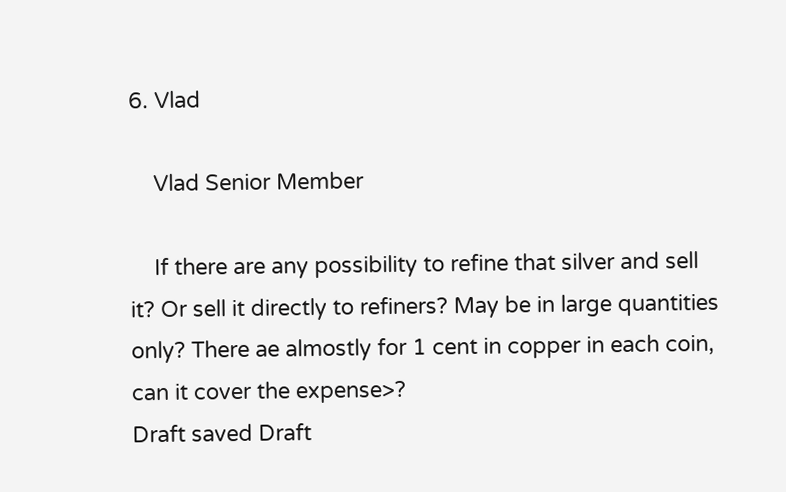6. Vlad

    Vlad Senior Member

    If there are any possibility to refine that silver and sell it? Or sell it directly to refiners? May be in large quantities only? There ae almostly for 1 cent in copper in each coin, can it cover the expense>?
Draft saved Draft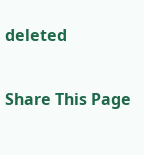deleted

Share This Page